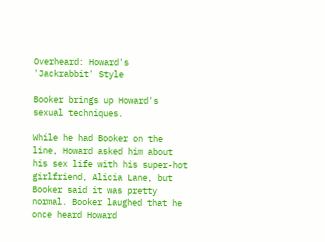Overheard: Howard's 'Jackrabbit' Style

Booker brings up Howard's sexual techniques.

While he had Booker on the line, Howard asked him about his sex life with his super-hot girlfriend, Alicia Lane, but Booker said it was pretty normal. Booker laughed that he once heard Howard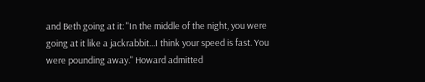and Beth going at it: "In the middle of the night, you were going at it like a jackrabbit...I think your speed is fast. You were pounding away." Howard admitted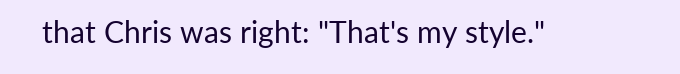that Chris was right: "That's my style."